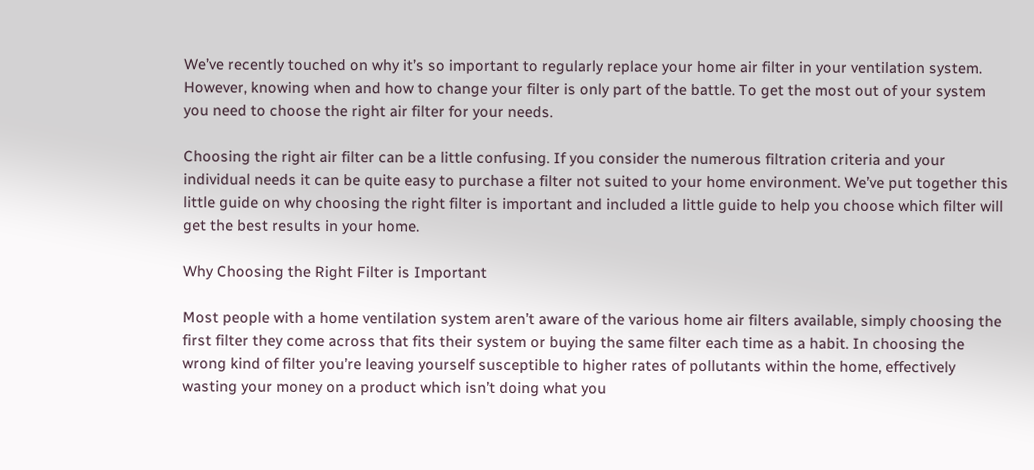We’ve recently touched on why it’s so important to regularly replace your home air filter in your ventilation system. However, knowing when and how to change your filter is only part of the battle. To get the most out of your system you need to choose the right air filter for your needs.

Choosing the right air filter can be a little confusing. If you consider the numerous filtration criteria and your individual needs it can be quite easy to purchase a filter not suited to your home environment. We’ve put together this little guide on why choosing the right filter is important and included a little guide to help you choose which filter will get the best results in your home.

Why Choosing the Right Filter is Important

Most people with a home ventilation system aren’t aware of the various home air filters available, simply choosing the first filter they come across that fits their system or buying the same filter each time as a habit. In choosing the wrong kind of filter you’re leaving yourself susceptible to higher rates of pollutants within the home, effectively wasting your money on a product which isn’t doing what you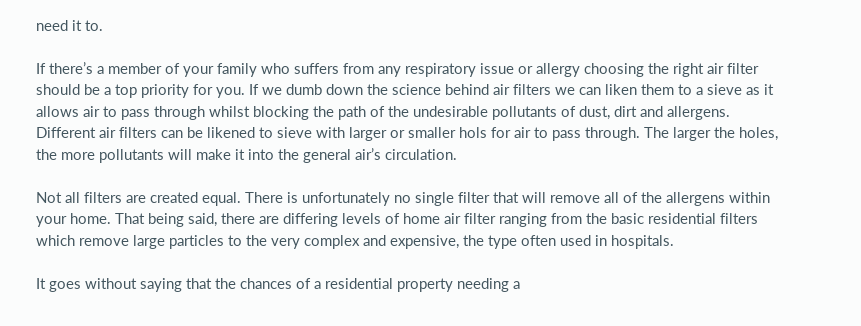need it to.

If there’s a member of your family who suffers from any respiratory issue or allergy choosing the right air filter should be a top priority for you. If we dumb down the science behind air filters we can liken them to a sieve as it allows air to pass through whilst blocking the path of the undesirable pollutants of dust, dirt and allergens. Different air filters can be likened to sieve with larger or smaller hols for air to pass through. The larger the holes, the more pollutants will make it into the general air’s circulation.

Not all filters are created equal. There is unfortunately no single filter that will remove all of the allergens within your home. That being said, there are differing levels of home air filter ranging from the basic residential filters which remove large particles to the very complex and expensive, the type often used in hospitals.

It goes without saying that the chances of a residential property needing a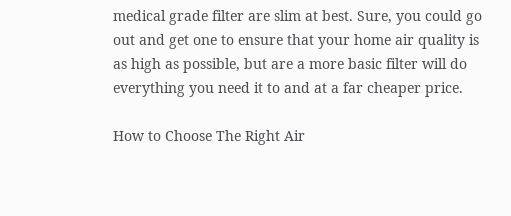medical grade filter are slim at best. Sure, you could go out and get one to ensure that your home air quality is as high as possible, but are a more basic filter will do everything you need it to and at a far cheaper price.

How to Choose The Right Air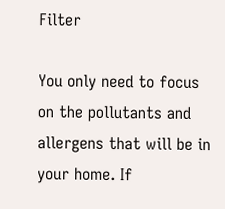Filter

You only need to focus on the pollutants and allergens that will be in your home. If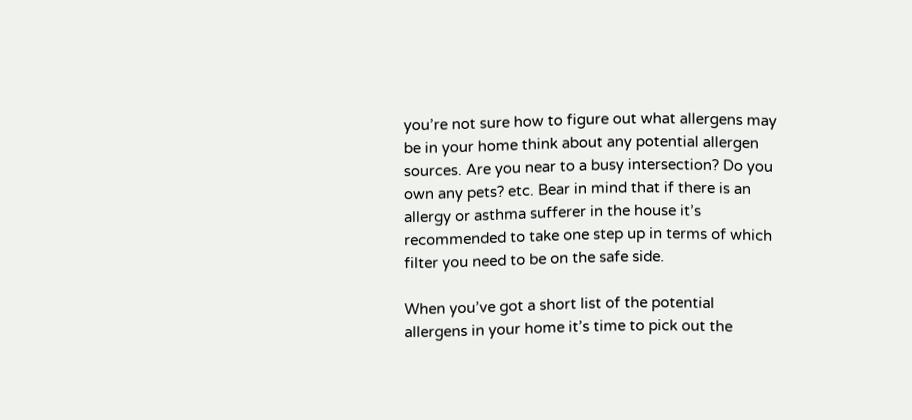you’re not sure how to figure out what allergens may be in your home think about any potential allergen sources. Are you near to a busy intersection? Do you own any pets? etc. Bear in mind that if there is an allergy or asthma sufferer in the house it’s recommended to take one step up in terms of which filter you need to be on the safe side.

When you’ve got a short list of the potential allergens in your home it’s time to pick out the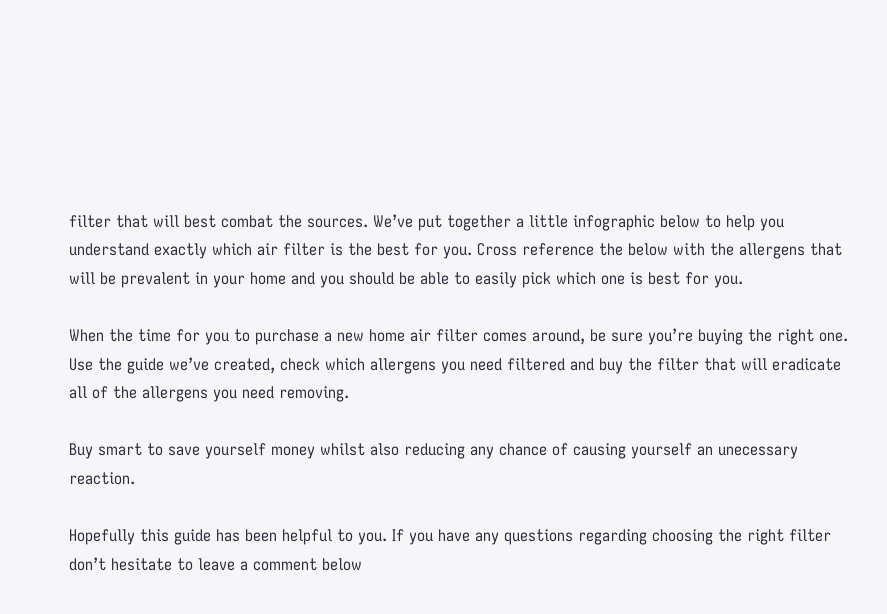filter that will best combat the sources. We’ve put together a little infographic below to help you understand exactly which air filter is the best for you. Cross reference the below with the allergens that will be prevalent in your home and you should be able to easily pick which one is best for you.

When the time for you to purchase a new home air filter comes around, be sure you’re buying the right one. Use the guide we’ve created, check which allergens you need filtered and buy the filter that will eradicate all of the allergens you need removing.

Buy smart to save yourself money whilst also reducing any chance of causing yourself an unecessary reaction.

Hopefully this guide has been helpful to you. If you have any questions regarding choosing the right filter don’t hesitate to leave a comment below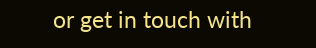or get in touch with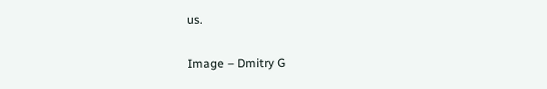us.

Image – Dmitry G